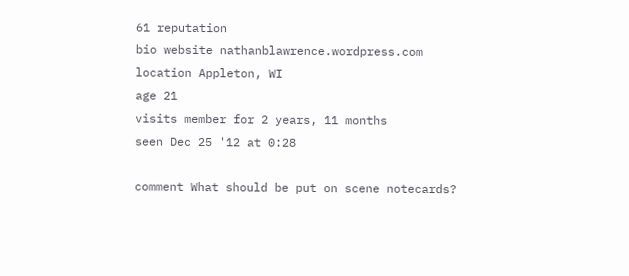61 reputation
bio website nathanblawrence.wordpress.com
location Appleton, WI
age 21
visits member for 2 years, 11 months
seen Dec 25 '12 at 0:28

comment What should be put on scene notecards?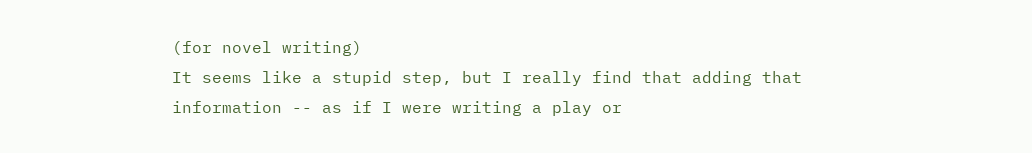(for novel writing)
It seems like a stupid step, but I really find that adding that information -- as if I were writing a play or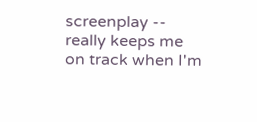screenplay -- really keeps me on track when I'm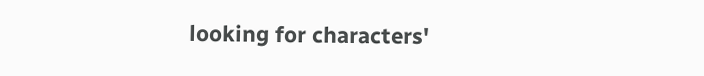looking for characters'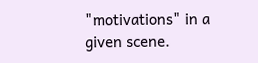"motivations" in a given scene.